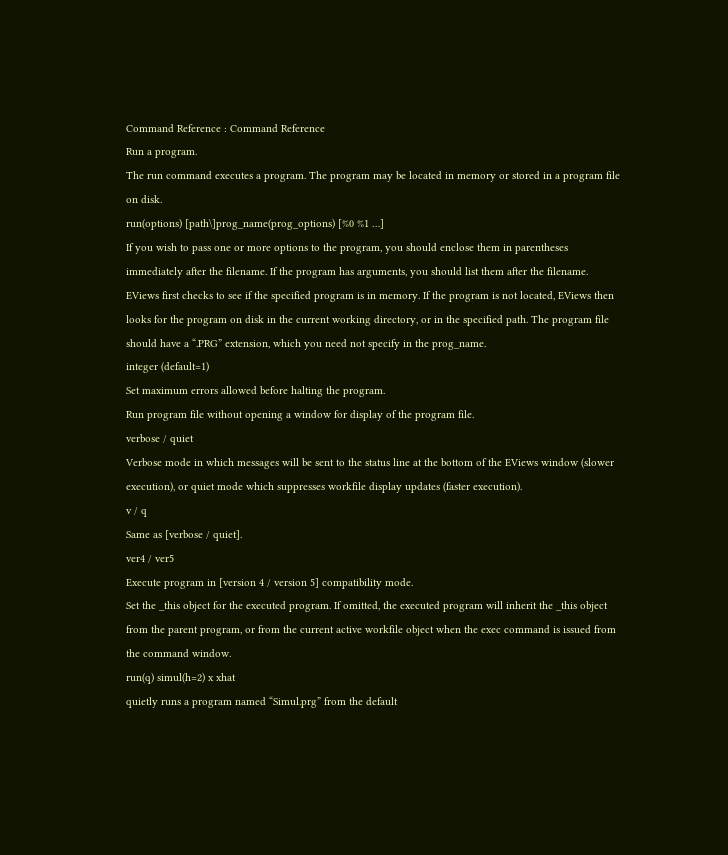Command Reference : Command Reference
Run a program.
The run command executes a program. The program may be located in memory or stored in a program file on disk.
run(options) [path\]prog_name(prog_options) [%0 %1 …]
If you wish to pass one or more options to the program, you should enclose them in parentheses immediately after the filename. If the program has arguments, you should list them after the filename.
EViews first checks to see if the specified program is in memory. If the program is not located, EViews then looks for the program on disk in the current working directory, or in the specified path. The program file should have a “.PRG” extension, which you need not specify in the prog_name.
integer (default=1)
Set maximum errors allowed before halting the program.
Run program file without opening a window for display of the program file.
verbose / quiet
Verbose mode in which messages will be sent to the status line at the bottom of the EViews window (slower execution), or quiet mode which suppresses workfile display updates (faster execution).
v / q
Same as [verbose / quiet].
ver4 / ver5
Execute program in [version 4 / version 5] compatibility mode.
Set the _this object for the executed program. If omitted, the executed program will inherit the _this object from the parent program, or from the current active workfile object when the exec command is issued from the command window.
run(q) simul(h=2) x xhat
quietly runs a program named “Simul.prg” from the default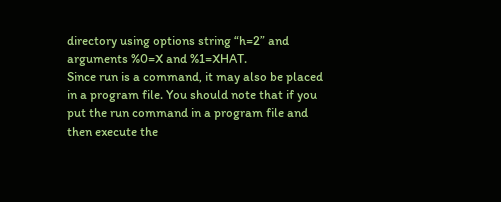directory using options string “h=2” and arguments %0=X and %1=XHAT.
Since run is a command, it may also be placed in a program file. You should note that if you put the run command in a program file and then execute the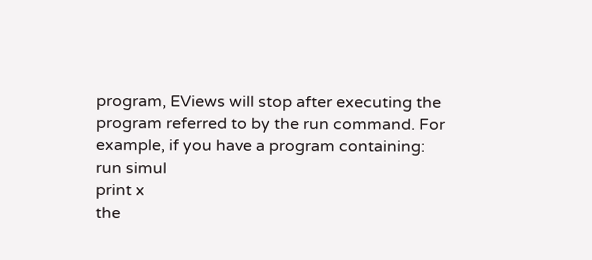program, EViews will stop after executing the program referred to by the run command. For example, if you have a program containing:
run simul
print x
the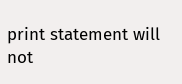print statement will not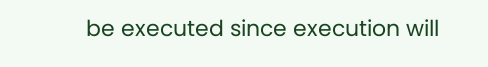be executed since execution will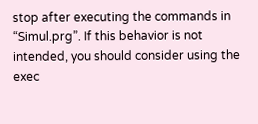stop after executing the commands in “Simul.prg”. If this behavior is not intended, you should consider using the exec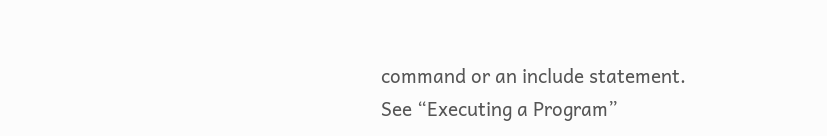command or an include statement.
See “Executing a Program”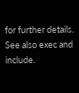for further details.
See also exec and include.